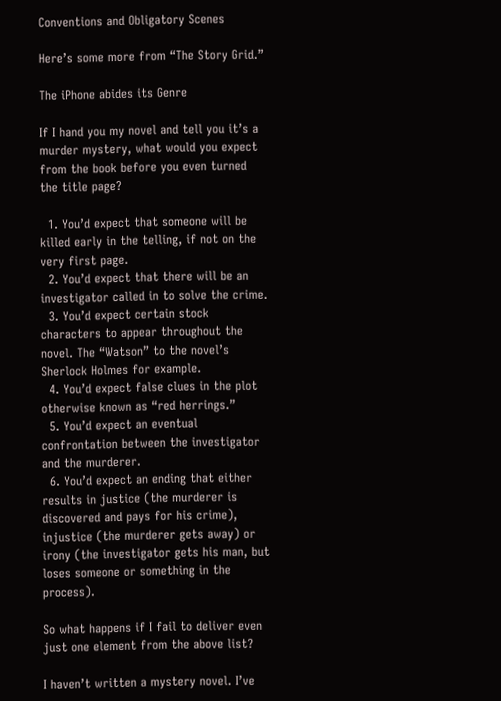Conventions and Obligatory Scenes

Here’s some more from “The Story Grid.”

The iPhone abides its Genre

If I hand you my novel and tell you it’s a murder mystery, what would you expect from the book before you even turned the title page?

  1. You’d expect that someone will be killed early in the telling, if not on the very first page.
  2. You’d expect that there will be an investigator called in to solve the crime.
  3. You’d expect certain stock characters to appear throughout the novel. The “Watson” to the novel’s Sherlock Holmes for example.
  4. You’d expect false clues in the plot otherwise known as “red herrings.”
  5. You’d expect an eventual confrontation between the investigator and the murderer.
  6. You’d expect an ending that either results in justice (the murderer is discovered and pays for his crime), injustice (the murderer gets away) or irony (the investigator gets his man, but loses someone or something in the process).

So what happens if I fail to deliver even just one element from the above list?

I haven’t written a mystery novel. I’ve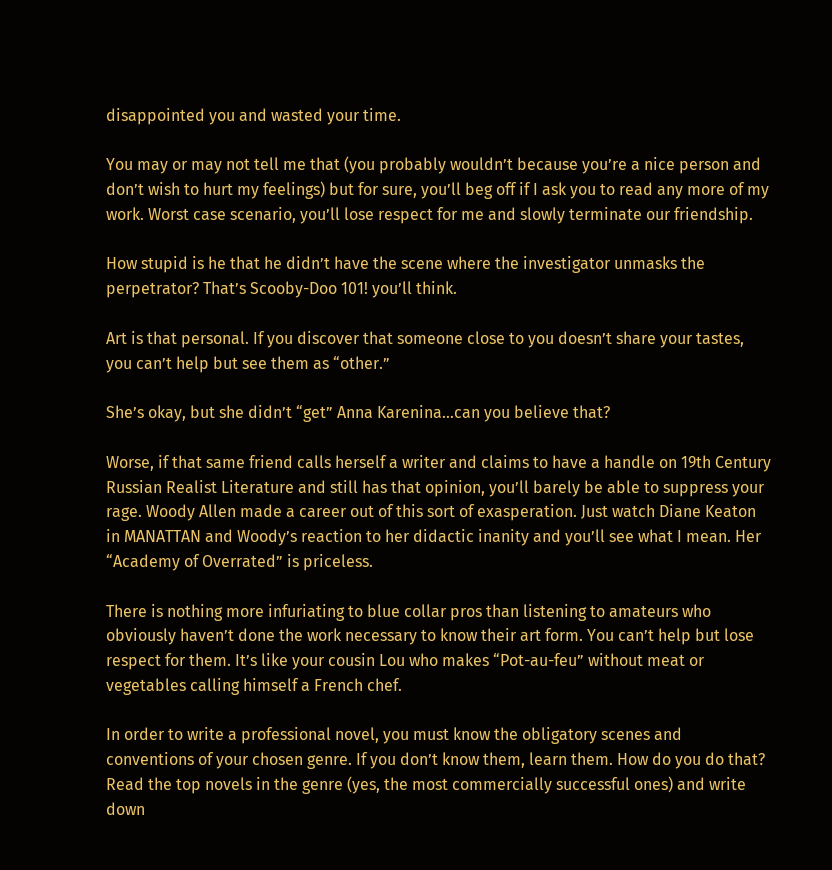disappointed you and wasted your time.

You may or may not tell me that (you probably wouldn’t because you’re a nice person and don’t wish to hurt my feelings) but for sure, you’ll beg off if I ask you to read any more of my work. Worst case scenario, you’ll lose respect for me and slowly terminate our friendship.

How stupid is he that he didn’t have the scene where the investigator unmasks the perpetrator? That’s Scooby-Doo 101! you’ll think.

Art is that personal. If you discover that someone close to you doesn’t share your tastes, you can’t help but see them as “other.”

She’s okay, but she didn’t “get” Anna Karenina…can you believe that?

Worse, if that same friend calls herself a writer and claims to have a handle on 19th Century Russian Realist Literature and still has that opinion, you’ll barely be able to suppress your rage. Woody Allen made a career out of this sort of exasperation. Just watch Diane Keaton in MANATTAN and Woody’s reaction to her didactic inanity and you’ll see what I mean. Her “Academy of Overrated” is priceless.

There is nothing more infuriating to blue collar pros than listening to amateurs who obviously haven’t done the work necessary to know their art form. You can’t help but lose respect for them. It’s like your cousin Lou who makes “Pot-au-feu” without meat or vegetables calling himself a French chef.

In order to write a professional novel, you must know the obligatory scenes and conventions of your chosen genre. If you don’t know them, learn them. How do you do that? Read the top novels in the genre (yes, the most commercially successful ones) and write down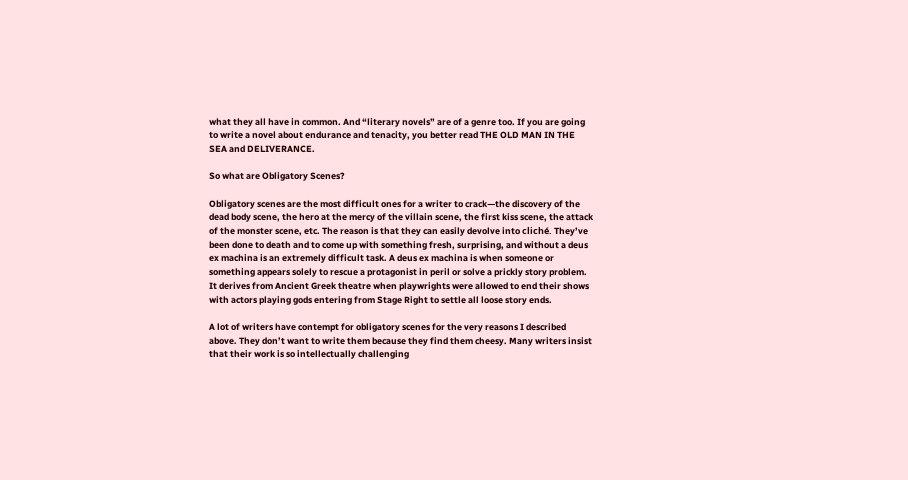what they all have in common. And “literary novels” are of a genre too. If you are going to write a novel about endurance and tenacity, you better read THE OLD MAN IN THE SEA and DELIVERANCE.

So what are Obligatory Scenes?

Obligatory scenes are the most difficult ones for a writer to crack—the discovery of the dead body scene, the hero at the mercy of the villain scene, the first kiss scene, the attack of the monster scene, etc. The reason is that they can easily devolve into cliché. They’ve been done to death and to come up with something fresh, surprising, and without a deus ex machina is an extremely difficult task. A deus ex machina is when someone or something appears solely to rescue a protagonist in peril or solve a prickly story problem. It derives from Ancient Greek theatre when playwrights were allowed to end their shows with actors playing gods entering from Stage Right to settle all loose story ends.

A lot of writers have contempt for obligatory scenes for the very reasons I described above. They don’t want to write them because they find them cheesy. Many writers insist that their work is so intellectually challenging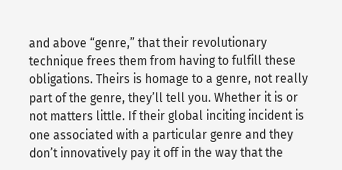and above “genre,” that their revolutionary technique frees them from having to fulfill these obligations. Theirs is homage to a genre, not really part of the genre, they’ll tell you. Whether it is or not matters little. If their global inciting incident is one associated with a particular genre and they don’t innovatively pay it off in the way that the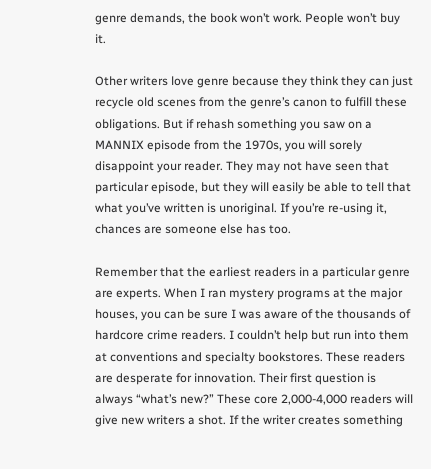genre demands, the book won’t work. People won’t buy it.

Other writers love genre because they think they can just recycle old scenes from the genre’s canon to fulfill these obligations. But if rehash something you saw on a MANNIX episode from the 1970s, you will sorely disappoint your reader. They may not have seen that particular episode, but they will easily be able to tell that what you’ve written is unoriginal. If you’re re-using it, chances are someone else has too.

Remember that the earliest readers in a particular genre are experts. When I ran mystery programs at the major houses, you can be sure I was aware of the thousands of hardcore crime readers. I couldn’t help but run into them at conventions and specialty bookstores. These readers are desperate for innovation. Their first question is always “what’s new?” These core 2,000-4,000 readers will give new writers a shot. If the writer creates something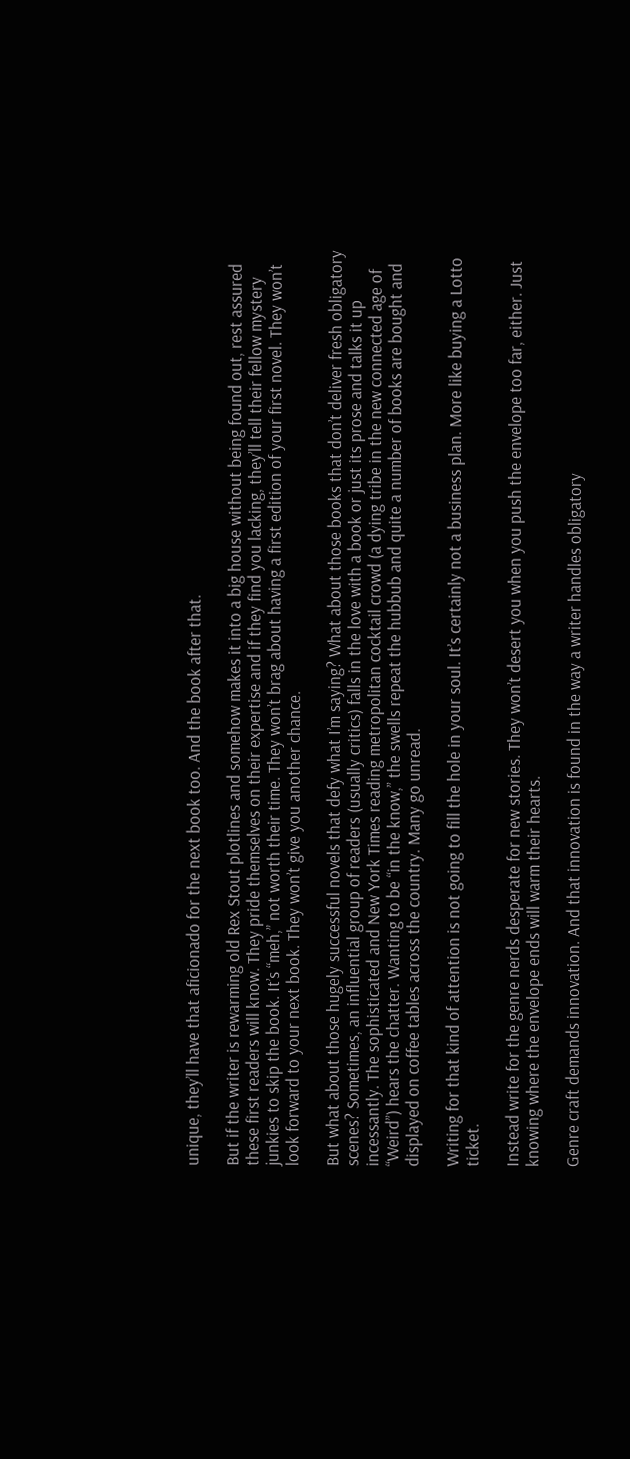unique, they’ll have that aficionado for the next book too. And the book after that.

But if the writer is rewarming old Rex Stout plotlines and somehow makes it into a big house without being found out, rest assured these first readers will know. They pride themselves on their expertise and if they find you lacking, they’ll tell their fellow mystery junkies to skip the book. It’s “meh,” not worth their time. They won’t brag about having a first edition of your first novel. They won’t look forward to your next book. They won’t give you another chance.

But what about those hugely successful novels that defy what I’m saying? What about those books that don’t deliver fresh obligatory scenes? Sometimes, an influential group of readers (usually critics) falls in the love with a book or just its prose and talks it up incessantly. The sophisticated and New York Times reading metropolitan cocktail crowd (a dying tribe in the new connected age of “Weird”) hears the chatter. Wanting to be “in the know,” the swells repeat the hubbub and quite a number of books are bought and displayed on coffee tables across the country. Many go unread.

Writing for that kind of attention is not going to fill the hole in your soul. It’s certainly not a business plan. More like buying a Lotto ticket.

Instead write for the genre nerds desperate for new stories. They won’t desert you when you push the envelope too far, either. Just knowing where the envelope ends will warm their hearts.

Genre craft demands innovation. And that innovation is found in the way a writer handles obligatory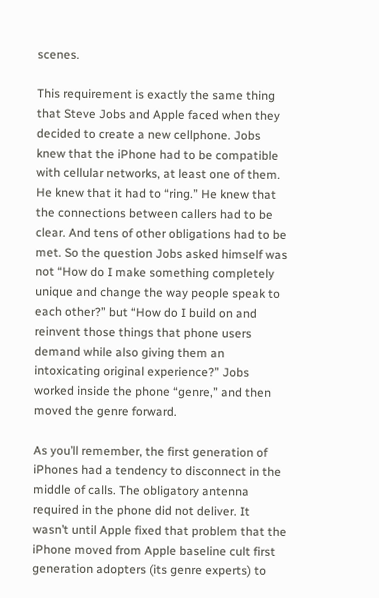scenes.

This requirement is exactly the same thing that Steve Jobs and Apple faced when they decided to create a new cellphone. Jobs knew that the iPhone had to be compatible with cellular networks, at least one of them. He knew that it had to “ring.” He knew that the connections between callers had to be clear. And tens of other obligations had to be met. So the question Jobs asked himself was not “How do I make something completely unique and change the way people speak to each other?” but “How do I build on and reinvent those things that phone users demand while also giving them an intoxicating original experience?” Jobs worked inside the phone “genre,” and then moved the genre forward.

As you’ll remember, the first generation of iPhones had a tendency to disconnect in the middle of calls. The obligatory antenna required in the phone did not deliver. It wasn’t until Apple fixed that problem that the iPhone moved from Apple baseline cult first generation adopters (its genre experts) to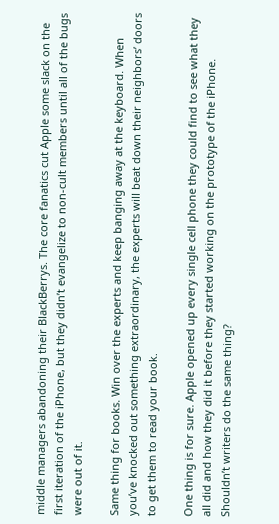middle managers abandoning their BlackBerrys. The core fanatics cut Apple some slack on the first iteration of the iPhone, but they didn’t evangelize to non-cult members until all of the bugs were out of it.

Same thing for books. Win over the experts and keep banging away at the keyboard. When you’ve knocked out something extraordinary, the experts will beat down their neighbors’ doors to get them to read your book.

One thing is for sure. Apple opened up every single cell phone they could find to see what they all did and how they did it before they started working on the prototype of the iPhone. Shouldn’t writers do the same thing?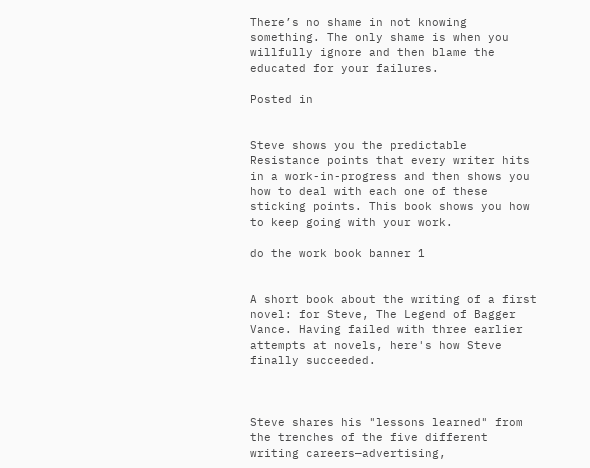There’s no shame in not knowing something. The only shame is when you willfully ignore and then blame the educated for your failures.

Posted in


Steve shows you the predictable Resistance points that every writer hits in a work-in-progress and then shows you how to deal with each one of these sticking points. This book shows you how to keep going with your work.

do the work book banner 1


A short book about the writing of a first novel: for Steve, The Legend of Bagger Vance. Having failed with three earlier attempts at novels, here's how Steve finally succeeded.



Steve shares his "lessons learned" from the trenches of the five different writing careers—advertising,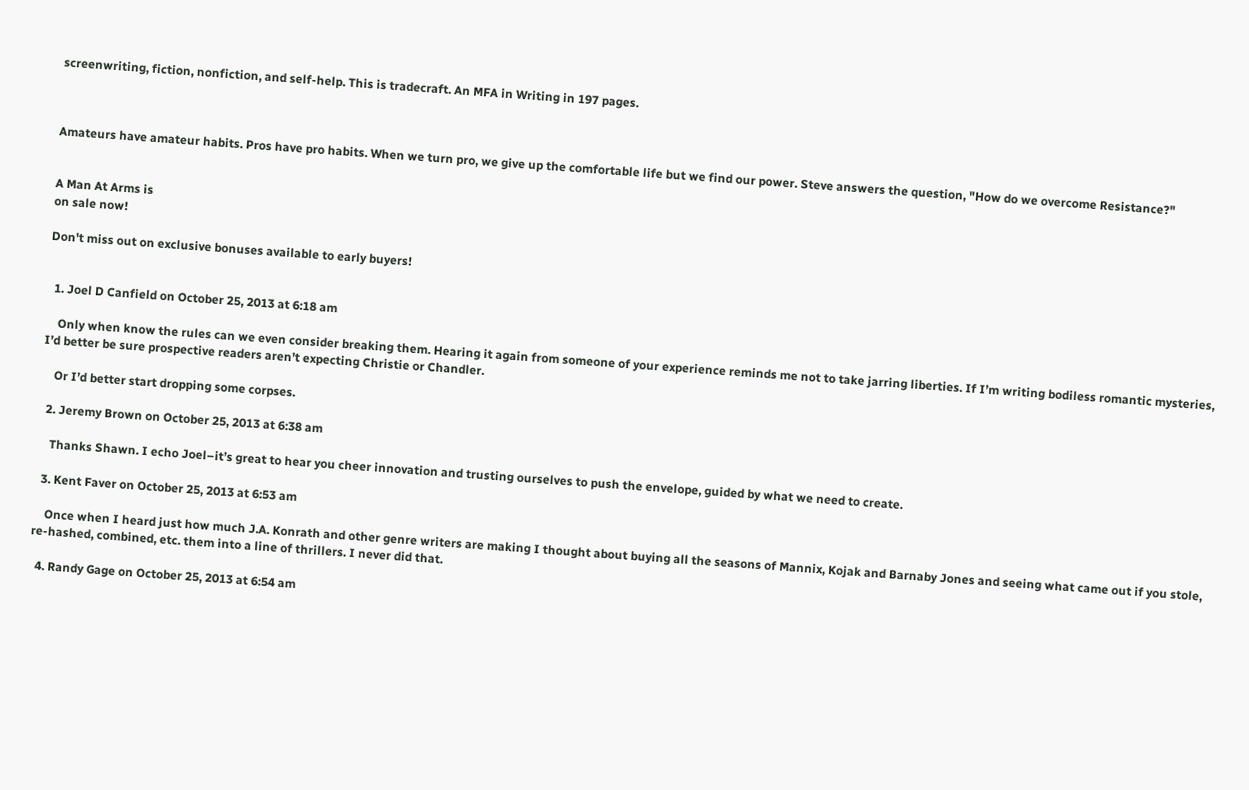screenwriting, fiction, nonfiction, and self-help. This is tradecraft. An MFA in Writing in 197 pages.



Amateurs have amateur habits. Pros have pro habits. When we turn pro, we give up the comfortable life but we find our power. Steve answers the question, "How do we overcome Resistance?"


A Man At Arms is
on sale now!

Don't miss out on exclusive bonuses available to early buyers!


  1. Joel D Canfield on October 25, 2013 at 6:18 am

    Only when know the rules can we even consider breaking them. Hearing it again from someone of your experience reminds me not to take jarring liberties. If I’m writing bodiless romantic mysteries, I’d better be sure prospective readers aren’t expecting Christie or Chandler.

    Or I’d better start dropping some corpses.

  2. Jeremy Brown on October 25, 2013 at 6:38 am

    Thanks Shawn. I echo Joel–it’s great to hear you cheer innovation and trusting ourselves to push the envelope, guided by what we need to create.

  3. Kent Faver on October 25, 2013 at 6:53 am

    Once when I heard just how much J.A. Konrath and other genre writers are making I thought about buying all the seasons of Mannix, Kojak and Barnaby Jones and seeing what came out if you stole, re-hashed, combined, etc. them into a line of thrillers. I never did that.

  4. Randy Gage on October 25, 2013 at 6:54 am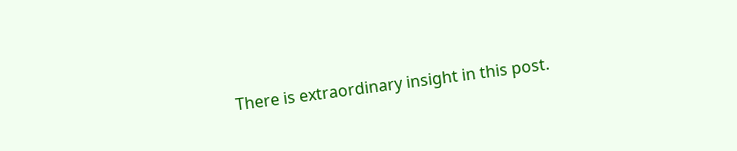There is extraordinary insight in this post.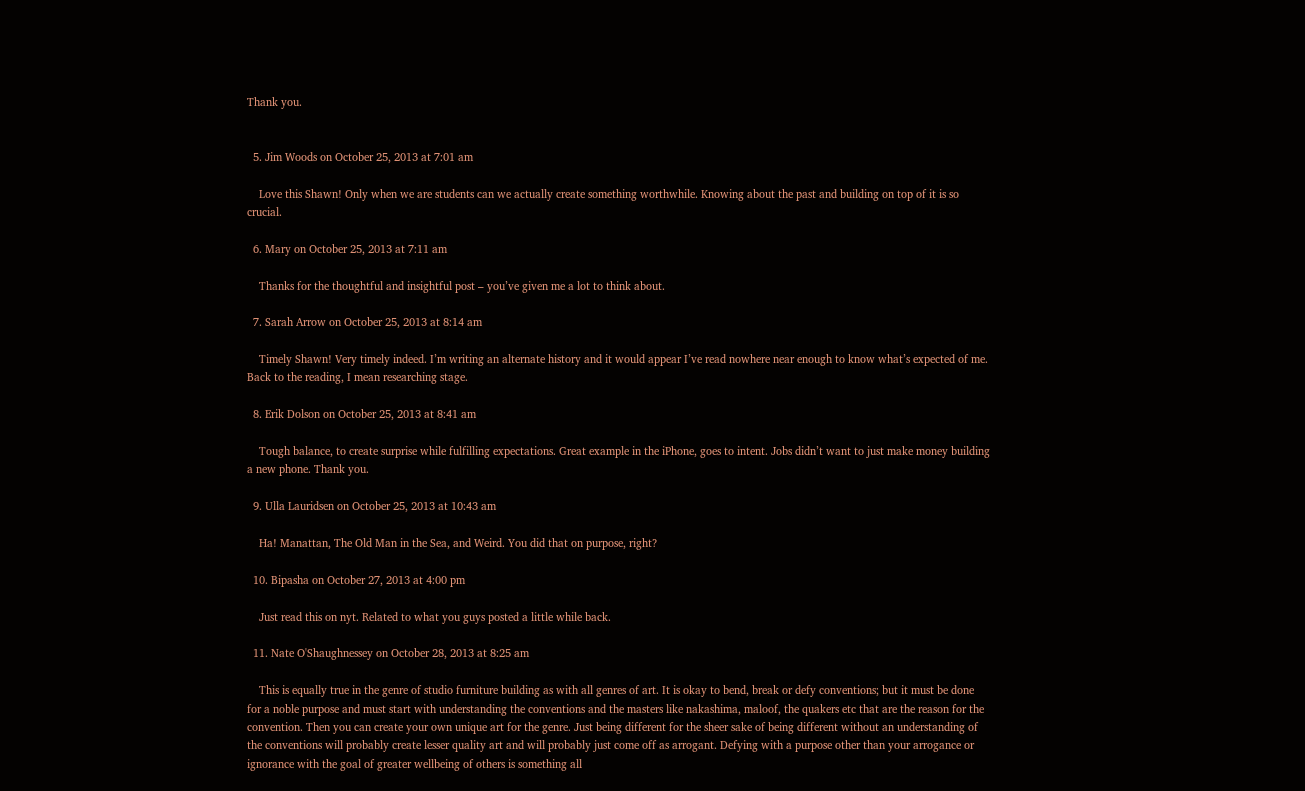Thank you.


  5. Jim Woods on October 25, 2013 at 7:01 am

    Love this Shawn! Only when we are students can we actually create something worthwhile. Knowing about the past and building on top of it is so crucial.

  6. Mary on October 25, 2013 at 7:11 am

    Thanks for the thoughtful and insightful post – you’ve given me a lot to think about.

  7. Sarah Arrow on October 25, 2013 at 8:14 am

    Timely Shawn! Very timely indeed. I’m writing an alternate history and it would appear I’ve read nowhere near enough to know what’s expected of me. Back to the reading, I mean researching stage.

  8. Erik Dolson on October 25, 2013 at 8:41 am

    Tough balance, to create surprise while fulfilling expectations. Great example in the iPhone, goes to intent. Jobs didn’t want to just make money building a new phone. Thank you.

  9. Ulla Lauridsen on October 25, 2013 at 10:43 am

    Ha! Manattan, The Old Man in the Sea, and Weird. You did that on purpose, right?

  10. Bipasha on October 27, 2013 at 4:00 pm

    Just read this on nyt. Related to what you guys posted a little while back.

  11. Nate O'Shaughnessey on October 28, 2013 at 8:25 am

    This is equally true in the genre of studio furniture building as with all genres of art. It is okay to bend, break or defy conventions; but it must be done for a noble purpose and must start with understanding the conventions and the masters like nakashima, maloof, the quakers etc that are the reason for the convention. Then you can create your own unique art for the genre. Just being different for the sheer sake of being different without an understanding of the conventions will probably create lesser quality art and will probably just come off as arrogant. Defying with a purpose other than your arrogance or ignorance with the goal of greater wellbeing of others is something all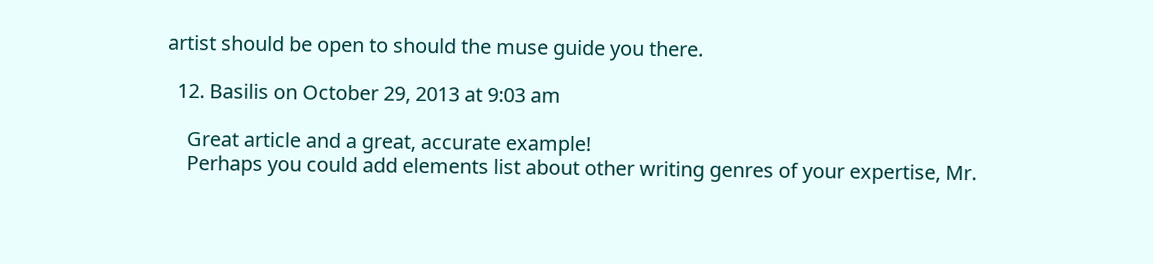artist should be open to should the muse guide you there.

  12. Basilis on October 29, 2013 at 9:03 am

    Great article and a great, accurate example!
    Perhaps you could add elements list about other writing genres of your expertise, Mr.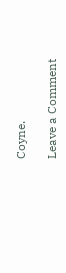Coyne.

Leave a Comment